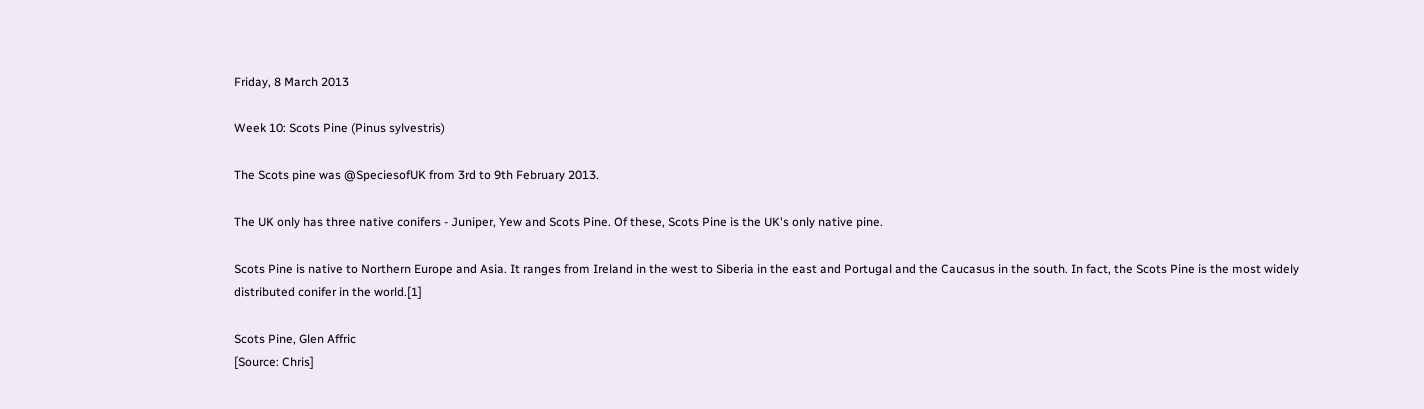Friday, 8 March 2013

Week 10: Scots Pine (Pinus sylvestris)

The Scots pine was @SpeciesofUK from 3rd to 9th February 2013.

The UK only has three native conifers - Juniper, Yew and Scots Pine. Of these, Scots Pine is the UK's only native pine.

Scots Pine is native to Northern Europe and Asia. It ranges from Ireland in the west to Siberia in the east and Portugal and the Caucasus in the south. In fact, the Scots Pine is the most widely distributed conifer in the world.[1]

Scots Pine, Glen Affric
[Source: Chris]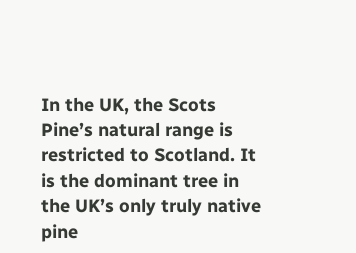In the UK, the Scots Pine’s natural range is restricted to Scotland. It is the dominant tree in the UK’s only truly native pine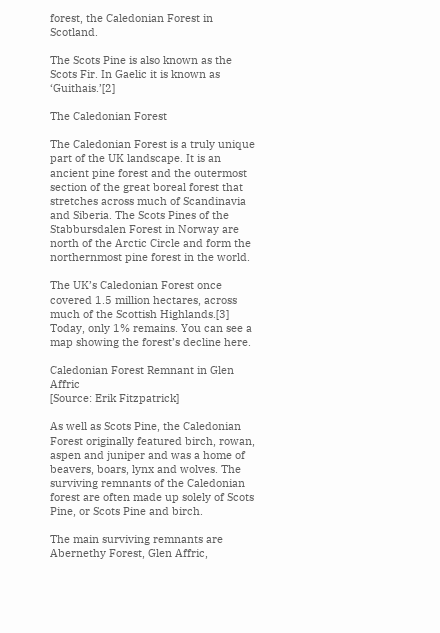forest, the Caledonian Forest in Scotland.

The Scots Pine is also known as the Scots Fir. In Gaelic it is known as ‘Guithais.’[2]

The Caledonian Forest

The Caledonian Forest is a truly unique part of the UK landscape. It is an ancient pine forest and the outermost section of the great boreal forest that stretches across much of Scandinavia and Siberia. The Scots Pines of the Stabbursdalen Forest in Norway are north of the Arctic Circle and form the northernmost pine forest in the world.

The UK’s Caledonian Forest once covered 1.5 million hectares, across much of the Scottish Highlands.[3] Today, only 1% remains. You can see a map showing the forest’s decline here.

Caledonian Forest Remnant in Glen Affric
[Source: Erik Fitzpatrick]

As well as Scots Pine, the Caledonian Forest originally featured birch, rowan, aspen and juniper and was a home of beavers, boars, lynx and wolves. The surviving remnants of the Caledonian forest are often made up solely of Scots Pine, or Scots Pine and birch.

The main surviving remnants are Abernethy Forest, Glen Affric,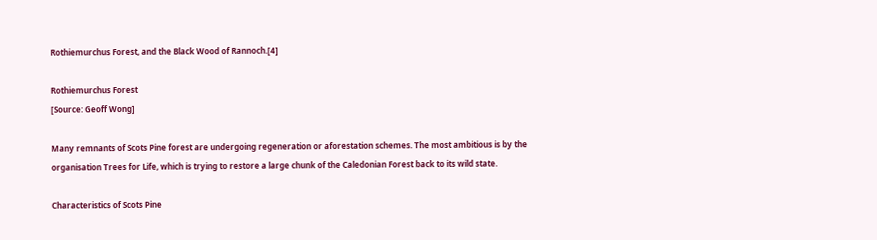Rothiemurchus Forest, and the Black Wood of Rannoch.[4]

Rothiemurchus Forest
[Source: Geoff Wong]

Many remnants of Scots Pine forest are undergoing regeneration or aforestation schemes. The most ambitious is by the organisation Trees for Life, which is trying to restore a large chunk of the Caledonian Forest back to its wild state.

Characteristics of Scots Pine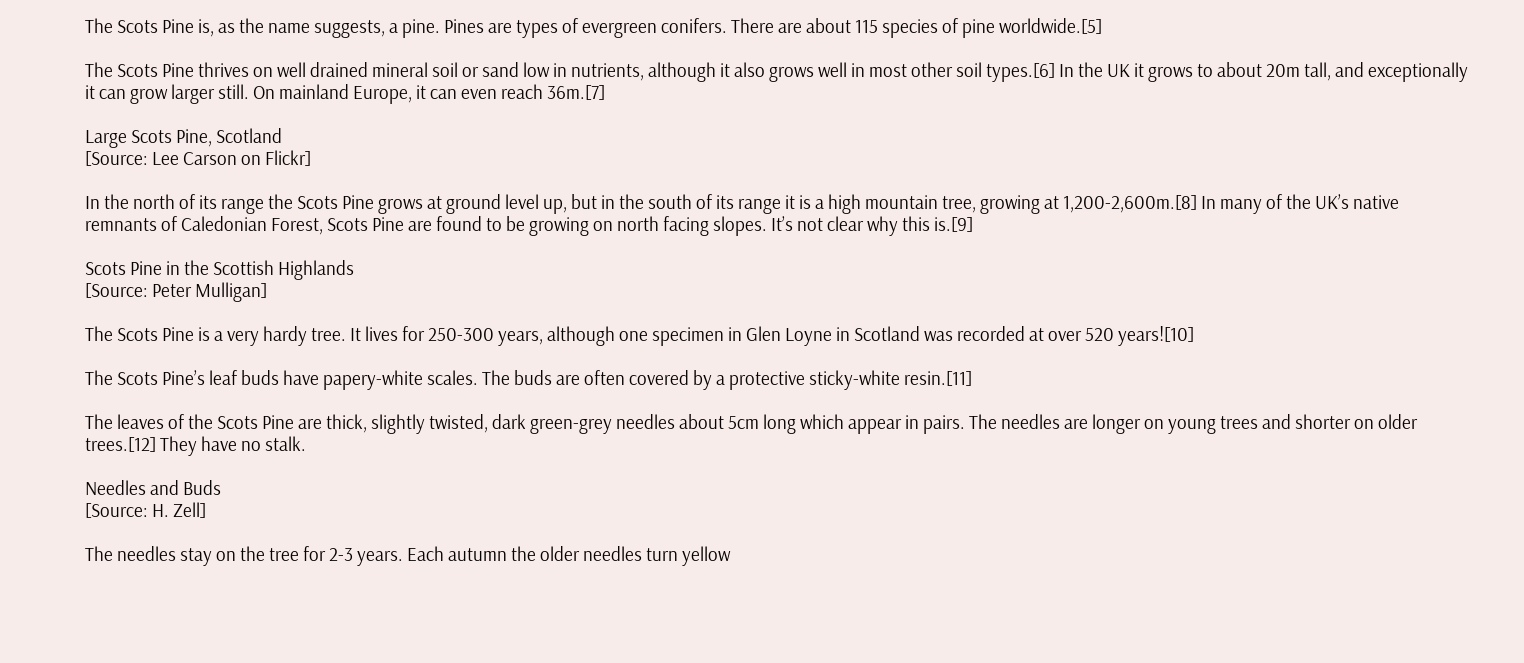The Scots Pine is, as the name suggests, a pine. Pines are types of evergreen conifers. There are about 115 species of pine worldwide.[5]

The Scots Pine thrives on well drained mineral soil or sand low in nutrients, although it also grows well in most other soil types.[6] In the UK it grows to about 20m tall, and exceptionally it can grow larger still. On mainland Europe, it can even reach 36m.[7]

Large Scots Pine, Scotland
[Source: Lee Carson on Flickr]

In the north of its range the Scots Pine grows at ground level up, but in the south of its range it is a high mountain tree, growing at 1,200-2,600m.[8] In many of the UK’s native remnants of Caledonian Forest, Scots Pine are found to be growing on north facing slopes. It’s not clear why this is.[9]

Scots Pine in the Scottish Highlands
[Source: Peter Mulligan]

The Scots Pine is a very hardy tree. It lives for 250-300 years, although one specimen in Glen Loyne in Scotland was recorded at over 520 years![10]

The Scots Pine’s leaf buds have papery-white scales. The buds are often covered by a protective sticky-white resin.[11]

The leaves of the Scots Pine are thick, slightly twisted, dark green-grey needles about 5cm long which appear in pairs. The needles are longer on young trees and shorter on older trees.[12] They have no stalk.

Needles and Buds
[Source: H. Zell]

The needles stay on the tree for 2-3 years. Each autumn the older needles turn yellow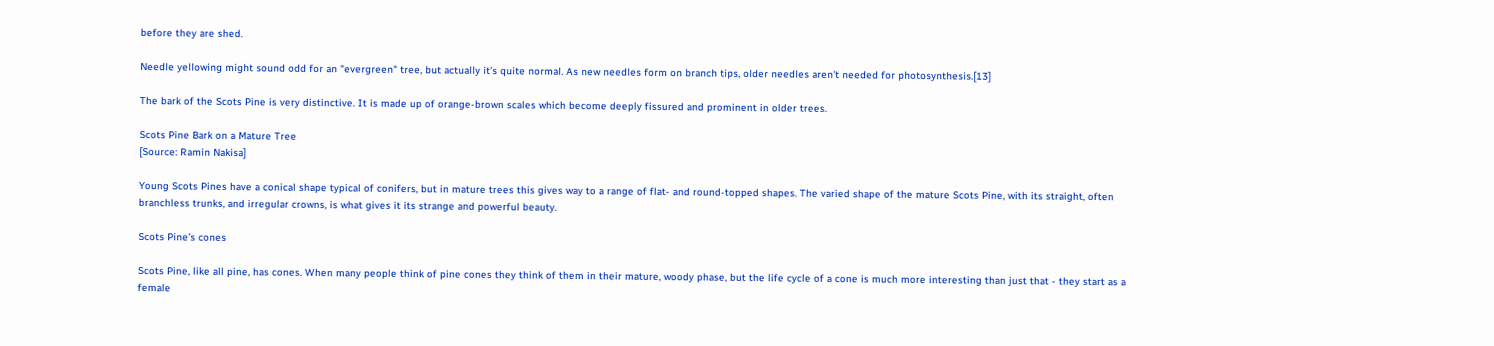before they are shed.

Needle yellowing might sound odd for an "evergreen" tree, but actually it’s quite normal. As new needles form on branch tips, older needles aren't needed for photosynthesis.[13]

The bark of the Scots Pine is very distinctive. It is made up of orange-brown scales which become deeply fissured and prominent in older trees.

Scots Pine Bark on a Mature Tree
[Source: Ramin Nakisa]

Young Scots Pines have a conical shape typical of conifers, but in mature trees this gives way to a range of flat- and round-topped shapes. The varied shape of the mature Scots Pine, with its straight, often branchless trunks, and irregular crowns, is what gives it its strange and powerful beauty.

Scots Pine’s cones

Scots Pine, like all pine, has cones. When many people think of pine cones they think of them in their mature, woody phase, but the life cycle of a cone is much more interesting than just that - they start as a female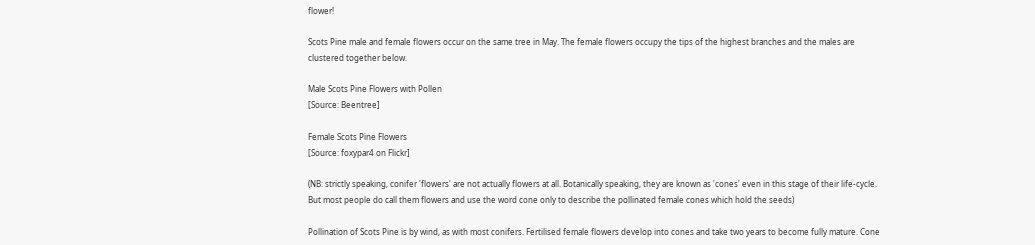flower!

Scots Pine male and female flowers occur on the same tree in May. The female flowers occupy the tips of the highest branches and the males are clustered together below.

Male Scots Pine Flowers with Pollen
[Source: Beentree]

Female Scots Pine Flowers
[Source: foxypar4 on Flickr]

(NB: strictly speaking, conifer 'flowers' are not actually flowers at all. Botanically speaking, they are known as 'cones' even in this stage of their life-cycle. But most people do call them flowers and use the word cone only to describe the pollinated female cones which hold the seeds)

Pollination of Scots Pine is by wind, as with most conifers. Fertilised female flowers develop into cones and take two years to become fully mature. Cone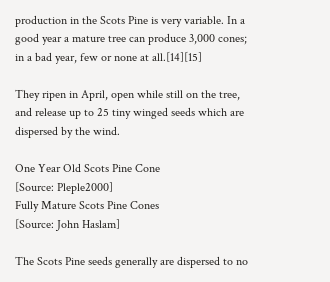production in the Scots Pine is very variable. In a good year a mature tree can produce 3,000 cones; in a bad year, few or none at all.[14][15]

They ripen in April, open while still on the tree, and release up to 25 tiny winged seeds which are dispersed by the wind.

One Year Old Scots Pine Cone
[Source: Pleple2000]
Fully Mature Scots Pine Cones
[Source: John Haslam]

The Scots Pine seeds generally are dispersed to no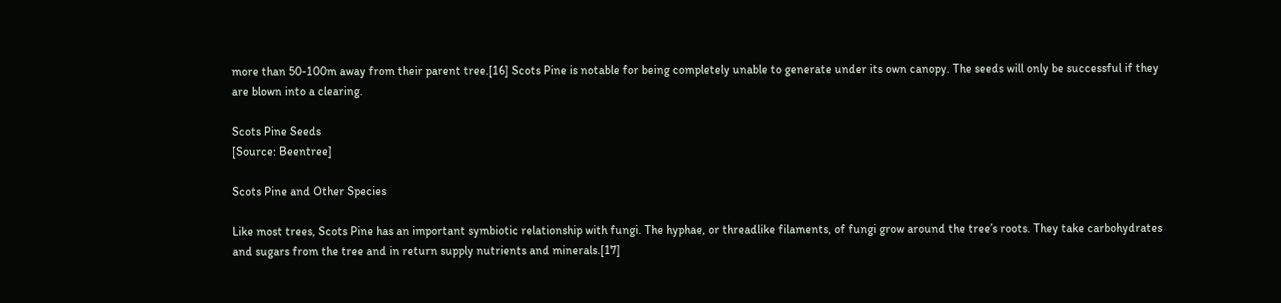more than 50-100m away from their parent tree.[16] Scots Pine is notable for being completely unable to generate under its own canopy. The seeds will only be successful if they are blown into a clearing.

Scots Pine Seeds
[Source: Beentree]

Scots Pine and Other Species

Like most trees, Scots Pine has an important symbiotic relationship with fungi. The hyphae, or threadlike filaments, of fungi grow around the tree’s roots. They take carbohydrates and sugars from the tree and in return supply nutrients and minerals.[17]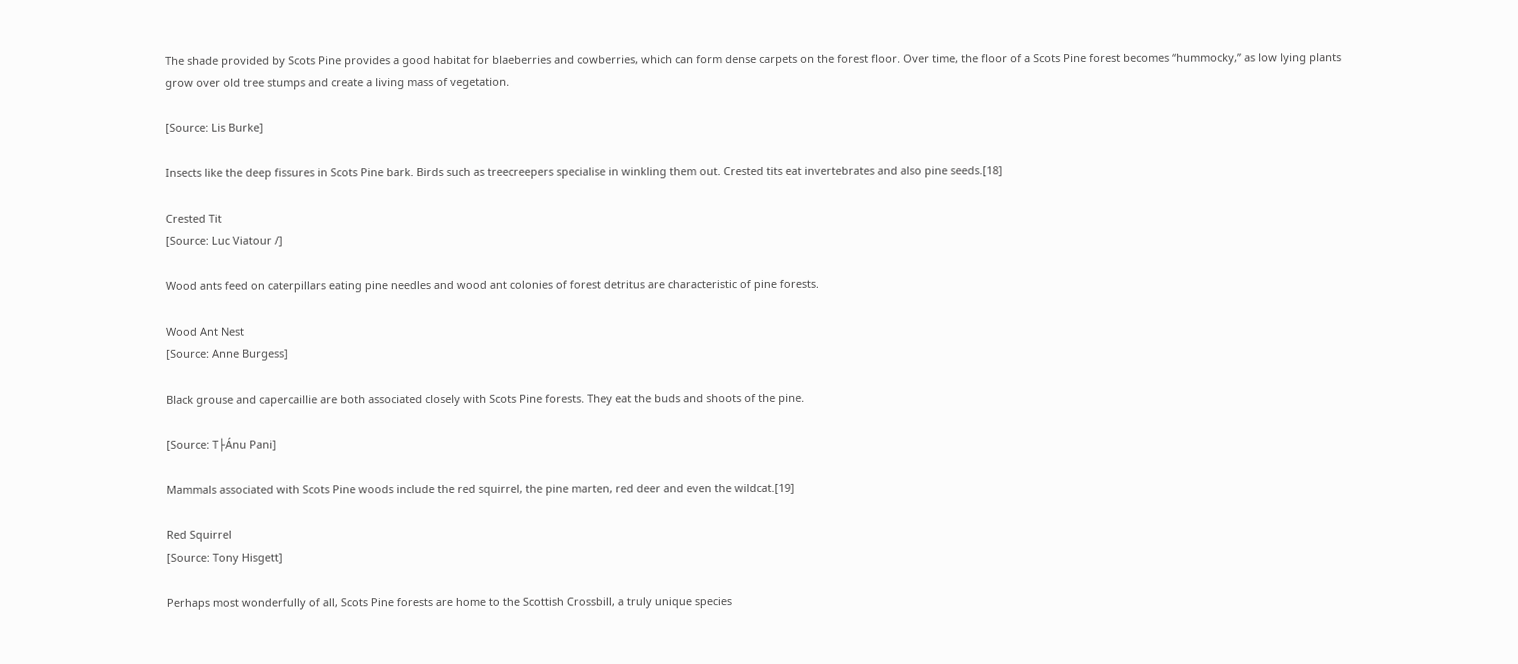The shade provided by Scots Pine provides a good habitat for blaeberries and cowberries, which can form dense carpets on the forest floor. Over time, the floor of a Scots Pine forest becomes “hummocky,” as low lying plants grow over old tree stumps and create a living mass of vegetation.

[Source: Lis Burke]

Insects like the deep fissures in Scots Pine bark. Birds such as treecreepers specialise in winkling them out. Crested tits eat invertebrates and also pine seeds.[18]

Crested Tit
[Source: Luc Viatour /]

Wood ants feed on caterpillars eating pine needles and wood ant colonies of forest detritus are characteristic of pine forests.

Wood Ant Nest
[Source: Anne Burgess]

Black grouse and capercaillie are both associated closely with Scots Pine forests. They eat the buds and shoots of the pine.

[Source: T├Ánu Pani]

Mammals associated with Scots Pine woods include the red squirrel, the pine marten, red deer and even the wildcat.[19]

Red Squirrel
[Source: Tony Hisgett]

Perhaps most wonderfully of all, Scots Pine forests are home to the Scottish Crossbill, a truly unique species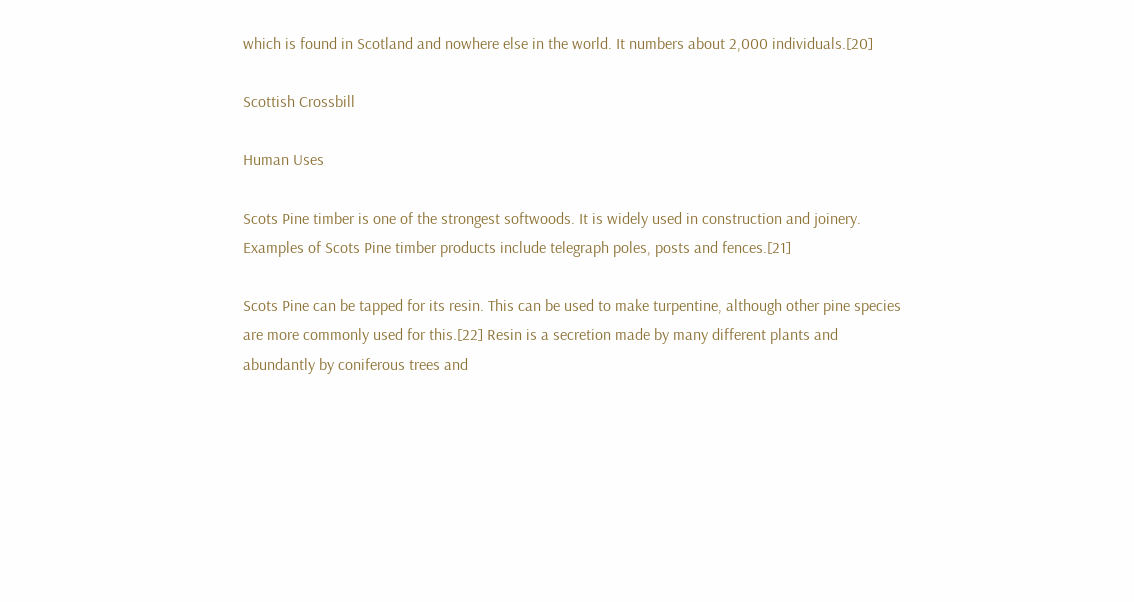which is found in Scotland and nowhere else in the world. It numbers about 2,000 individuals.[20]

Scottish Crossbill

Human Uses

Scots Pine timber is one of the strongest softwoods. It is widely used in construction and joinery. Examples of Scots Pine timber products include telegraph poles, posts and fences.[21]

Scots Pine can be tapped for its resin. This can be used to make turpentine, although other pine species are more commonly used for this.[22] Resin is a secretion made by many different plants and abundantly by coniferous trees and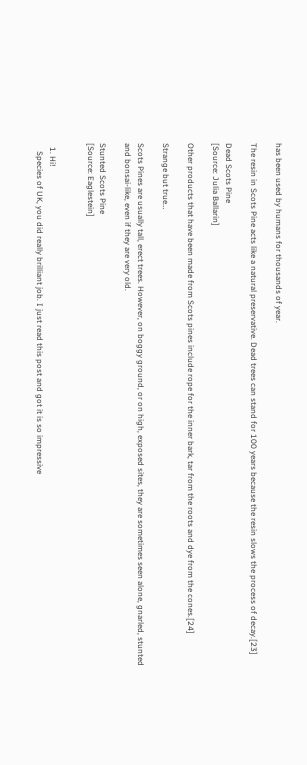has been used by humans for thousands of year.

The resin in Scots Pine acts like a natural preservative. Dead trees can stand for 100 years because the resin slows the process of decay.[23]

Dead Scots Pine
[Source: Julia Ballarin]

Other products that have been made from Scots pines include rope for the inner bark, tar from the roots and dye from the cones.[24]

Strange but true…

Scots Pines are usually tall, erect trees. However, on boggy ground, or on high, exposed sites, they are sometimes seen alone, gnarled, stunted and bonsai-like, even if they are very old.

Stunted Scots Pine
[Source: Eaglestein]


  1. Hi!
    Species of UK, you did really brilliant job. I just read this post and got it is so impressive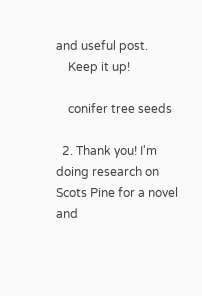and useful post.
    Keep it up!

    conifer tree seeds

  2. Thank you! I'm doing research on Scots Pine for a novel and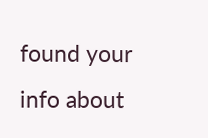found your info about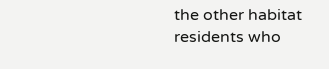the other habitat residents who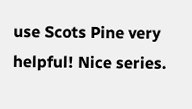use Scots Pine very helpful! Nice series.